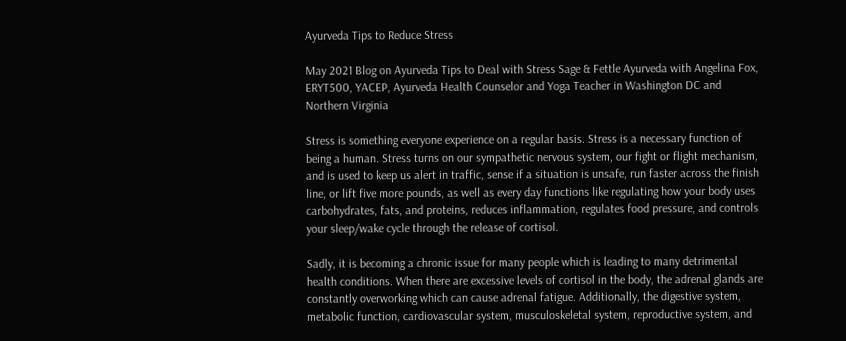Ayurveda Tips to Reduce Stress

May 2021 Blog on Ayurveda Tips to Deal with Stress Sage & Fettle Ayurveda with Angelina Fox, ERYT500, YACEP, Ayurveda Health Counselor and Yoga Teacher in Washington DC and Northern Virginia

Stress is something everyone experience on a regular basis. Stress is a necessary function of being a human. Stress turns on our sympathetic nervous system, our fight or flight mechanism, and is used to keep us alert in traffic, sense if a situation is unsafe, run faster across the finish line, or lift five more pounds, as well as every day functions like regulating how your body uses carbohydrates, fats, and proteins, reduces inflammation, regulates food pressure, and controls your sleep/wake cycle through the release of cortisol.

Sadly, it is becoming a chronic issue for many people which is leading to many detrimental health conditions. When there are excessive levels of cortisol in the body, the adrenal glands are constantly overworking which can cause adrenal fatigue. Additionally, the digestive system, metabolic function, cardiovascular system, musculoskeletal system, reproductive system, and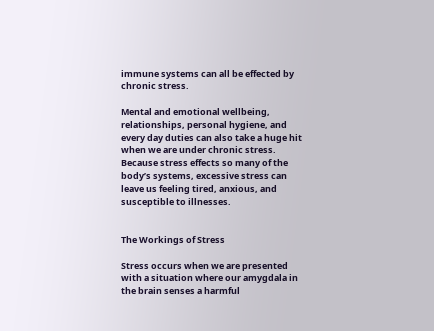immune systems can all be effected by chronic stress.

Mental and emotional wellbeing, relationships, personal hygiene, and every day duties can also take a huge hit when we are under chronic stress. Because stress effects so many of the body’s systems, excessive stress can leave us feeling tired, anxious, and susceptible to illnesses.


The Workings of Stress

Stress occurs when we are presented with a situation where our amygdala in the brain senses a harmful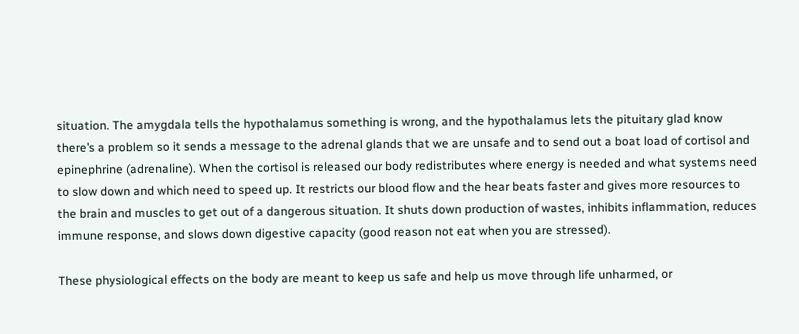situation. The amygdala tells the hypothalamus something is wrong, and the hypothalamus lets the pituitary glad know there’s a problem so it sends a message to the adrenal glands that we are unsafe and to send out a boat load of cortisol and epinephrine (adrenaline). When the cortisol is released our body redistributes where energy is needed and what systems need to slow down and which need to speed up. It restricts our blood flow and the hear beats faster and gives more resources to the brain and muscles to get out of a dangerous situation. It shuts down production of wastes, inhibits inflammation, reduces immune response, and slows down digestive capacity (good reason not eat when you are stressed).

These physiological effects on the body are meant to keep us safe and help us move through life unharmed, or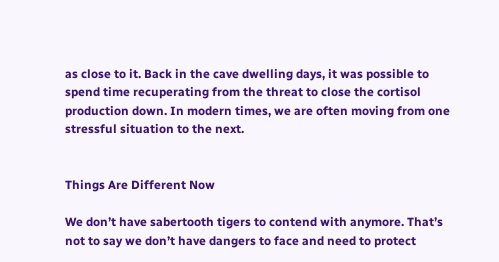as close to it. Back in the cave dwelling days, it was possible to spend time recuperating from the threat to close the cortisol production down. In modern times, we are often moving from one stressful situation to the next.


Things Are Different Now

We don’t have sabertooth tigers to contend with anymore. That’s not to say we don’t have dangers to face and need to protect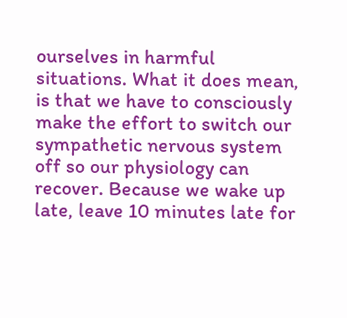ourselves in harmful situations. What it does mean, is that we have to consciously make the effort to switch our sympathetic nervous system off so our physiology can recover. Because we wake up late, leave 10 minutes late for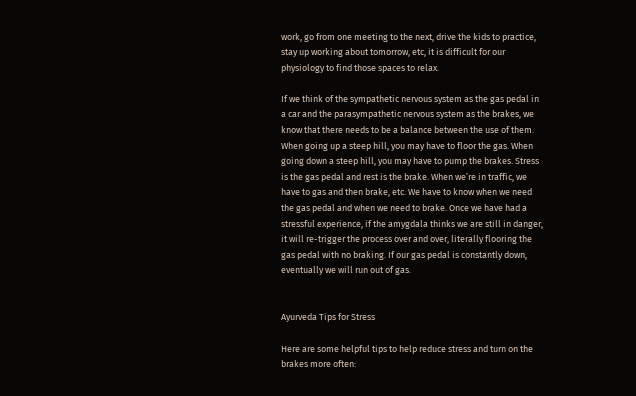work, go from one meeting to the next, drive the kids to practice, stay up working about tomorrow, etc, it is difficult for our physiology to find those spaces to relax.

If we think of the sympathetic nervous system as the gas pedal in a car and the parasympathetic nervous system as the brakes, we know that there needs to be a balance between the use of them. When going up a steep hill, you may have to floor the gas. When going down a steep hill, you may have to pump the brakes. Stress is the gas pedal and rest is the brake. When we’re in traffic, we have to gas and then brake, etc. We have to know when we need the gas pedal and when we need to brake. Once we have had a stressful experience, if the amygdala thinks we are still in danger, it will re-trigger the process over and over, literally flooring the gas pedal with no braking. If our gas pedal is constantly down, eventually we will run out of gas.


Ayurveda Tips for Stress

Here are some helpful tips to help reduce stress and turn on the brakes more often: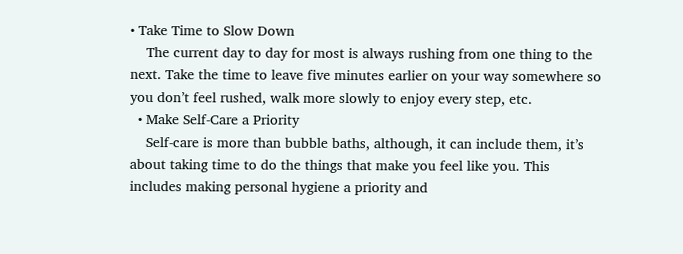• Take Time to Slow Down
    The current day to day for most is always rushing from one thing to the next. Take the time to leave five minutes earlier on your way somewhere so you don’t feel rushed, walk more slowly to enjoy every step, etc.
  • Make Self-Care a Priority
    Self-care is more than bubble baths, although, it can include them, it’s about taking time to do the things that make you feel like you. This includes making personal hygiene a priority and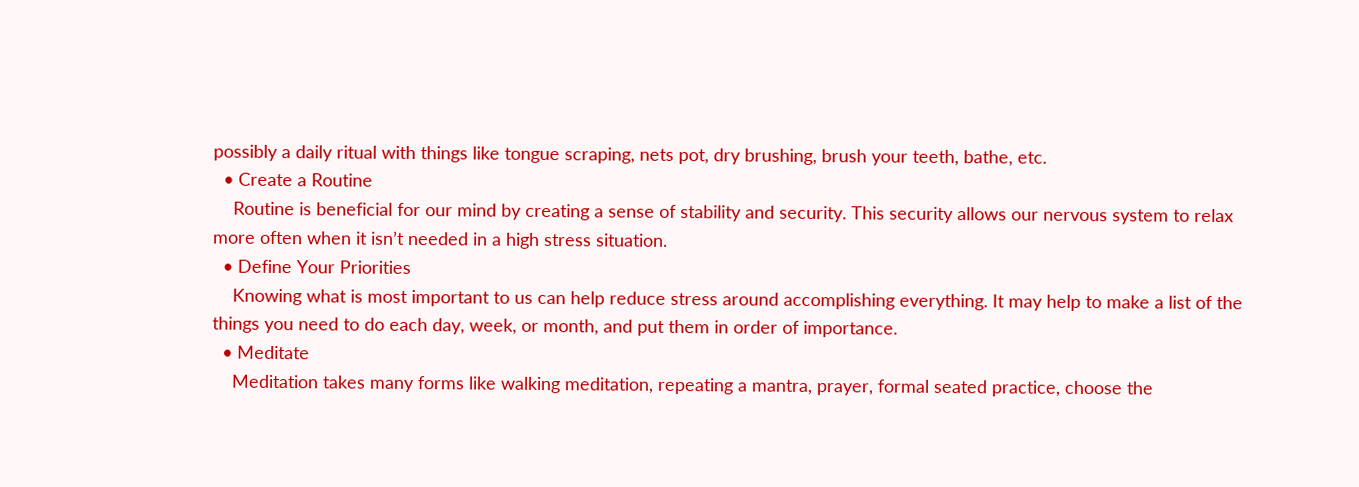possibly a daily ritual with things like tongue scraping, nets pot, dry brushing, brush your teeth, bathe, etc.
  • Create a Routine
    Routine is beneficial for our mind by creating a sense of stability and security. This security allows our nervous system to relax more often when it isn’t needed in a high stress situation.
  • Define Your Priorities
    Knowing what is most important to us can help reduce stress around accomplishing everything. It may help to make a list of the things you need to do each day, week, or month, and put them in order of importance.
  • Meditate
    Meditation takes many forms like walking meditation, repeating a mantra, prayer, formal seated practice, choose the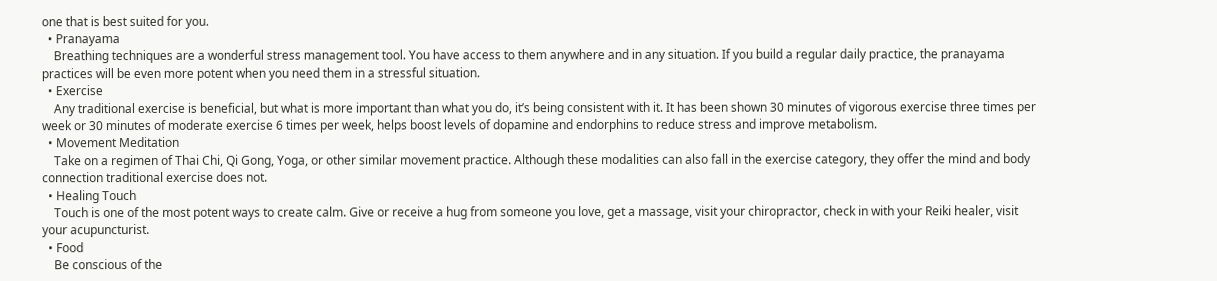one that is best suited for you.
  • Pranayama
    Breathing techniques are a wonderful stress management tool. You have access to them anywhere and in any situation. If you build a regular daily practice, the pranayama practices will be even more potent when you need them in a stressful situation.
  • Exercise
    Any traditional exercise is beneficial, but what is more important than what you do, it’s being consistent with it. It has been shown 30 minutes of vigorous exercise three times per week or 30 minutes of moderate exercise 6 times per week, helps boost levels of dopamine and endorphins to reduce stress and improve metabolism.
  • Movement Meditation
    Take on a regimen of Thai Chi, Qi Gong, Yoga, or other similar movement practice. Although these modalities can also fall in the exercise category, they offer the mind and body connection traditional exercise does not.
  • Healing Touch
    Touch is one of the most potent ways to create calm. Give or receive a hug from someone you love, get a massage, visit your chiropractor, check in with your Reiki healer, visit your acupuncturist.
  • Food
    Be conscious of the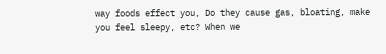way foods effect you, Do they cause gas, bloating, make you feel sleepy, etc? When we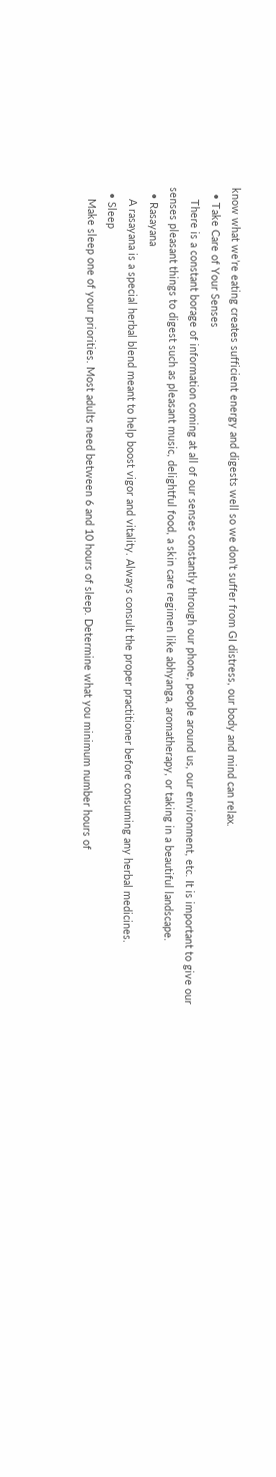know what we’re eating creates sufficient energy and digests well so we don’t suffer from GI distress, our body and mind can relax.
  • Take Care of Your Senses
    There is a constant borage of information coming at all of our senses constantly through our phone, people around us, our environment, etc. It is important to give our senses pleasant things to digest such as pleasant music, delightful food, a skin care regimen like abhyanga, aromatherapy, or taking in a beautiful landscape.
  • Rasayana
    A rasayana is a special herbal blend meant to help boost vigor and vitality. Always consult the proper practitioner before consuming any herbal medicines.
  • Sleep
    Make sleep one of your priorities. Most adults need between 6 and 10 hours of sleep. Determine what you minimum number hours of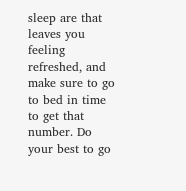sleep are that leaves you feeling refreshed, and make sure to go to bed in time to get that number. Do your best to go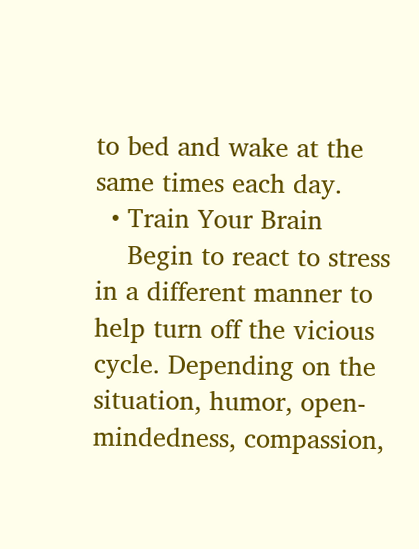to bed and wake at the same times each day.
  • Train Your Brain
    Begin to react to stress in a different manner to help turn off the vicious cycle. Depending on the situation, humor, open-mindedness, compassion,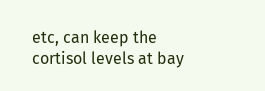etc, can keep the cortisol levels at bay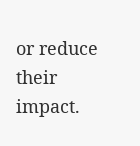or reduce their impact.